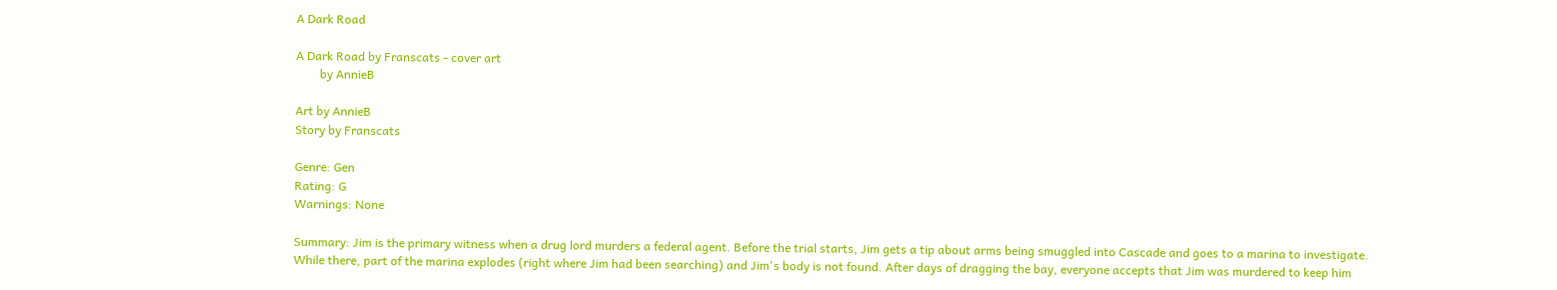A Dark Road

A Dark Road by Franscats - cover art
        by AnnieB

Art by AnnieB
Story by Franscats

Genre: Gen
Rating: G
Warnings: None

Summary: Jim is the primary witness when a drug lord murders a federal agent. Before the trial starts, Jim gets a tip about arms being smuggled into Cascade and goes to a marina to investigate. While there, part of the marina explodes (right where Jim had been searching) and Jim's body is not found. After days of dragging the bay, everyone accepts that Jim was murdered to keep him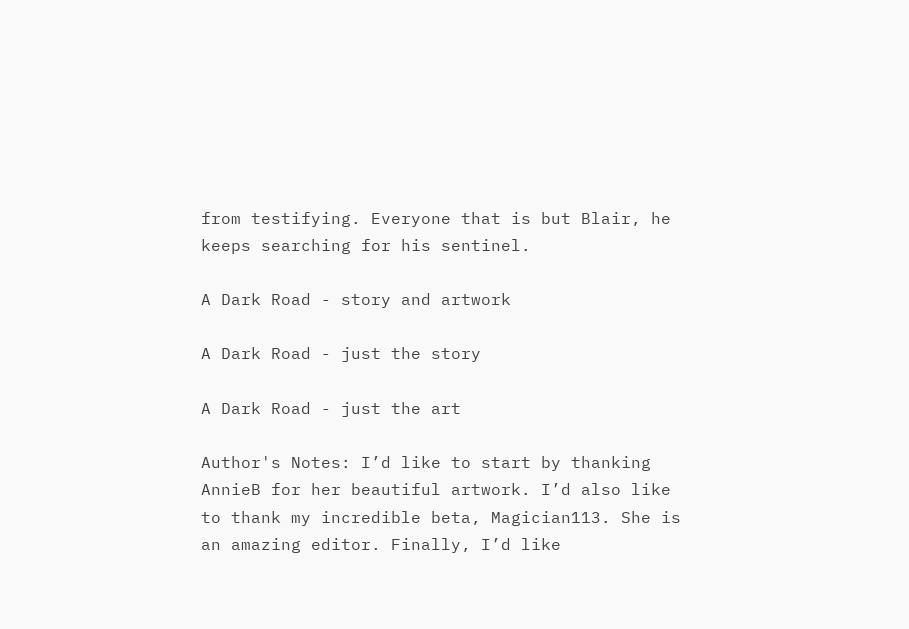from testifying. Everyone that is but Blair, he keeps searching for his sentinel.

A Dark Road - story and artwork

A Dark Road - just the story

A Dark Road - just the art

Author's Notes: I’d like to start by thanking AnnieB for her beautiful artwork. I’d also like to thank my incredible beta, Magician113. She is an amazing editor. Finally, I’d like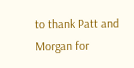to thank Patt and Morgan for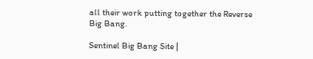all their work putting together the Reverse Big Bang.

Sentinel Big Bang Site |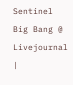Sentinel Big Bang @ Livejournal |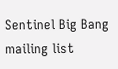Sentinel Big Bang mailing list